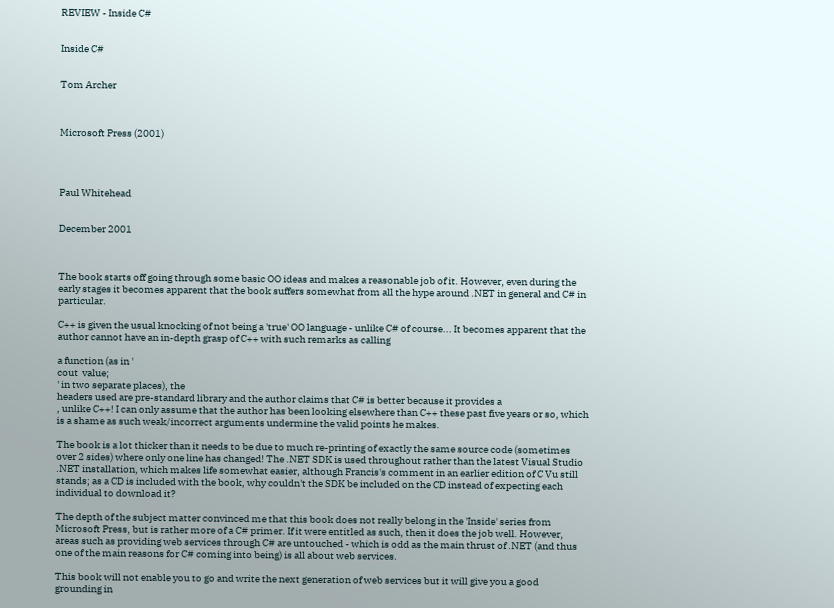REVIEW - Inside C#


Inside C#


Tom Archer



Microsoft Press (2001)




Paul Whitehead


December 2001



The book starts off going through some basic OO ideas and makes a reasonable job of it. However, even during the early stages it becomes apparent that the book suffers somewhat from all the hype around .NET in general and C# in particular.

C++ is given the usual knocking of not being a 'true' OO language - unlike C# of course... It becomes apparent that the author cannot have an in-depth grasp of C++ with such remarks as calling

a function (as in '
cout  value;
' in two separate places), the
headers used are pre-standard library and the author claims that C# is better because it provides a
, unlike C++! I can only assume that the author has been looking elsewhere than C++ these past five years or so, which is a shame as such weak/incorrect arguments undermine the valid points he makes.

The book is a lot thicker than it needs to be due to much re-printing of exactly the same source code (sometimes over 2 sides) where only one line has changed! The .NET SDK is used throughout rather than the latest Visual Studio .NET installation, which makes life somewhat easier, although Francis's comment in an earlier edition of C Vu still stands; as a CD is included with the book, why couldn't the SDK be included on the CD instead of expecting each individual to download it?

The depth of the subject matter convinced me that this book does not really belong in the 'Inside' series from Microsoft Press, but is rather more of a C# primer. If it were entitled as such, then it does the job well. However, areas such as providing web services through C# are untouched - which is odd as the main thrust of .NET (and thus one of the main reasons for C# coming into being) is all about web services.

This book will not enable you to go and write the next generation of web services but it will give you a good grounding in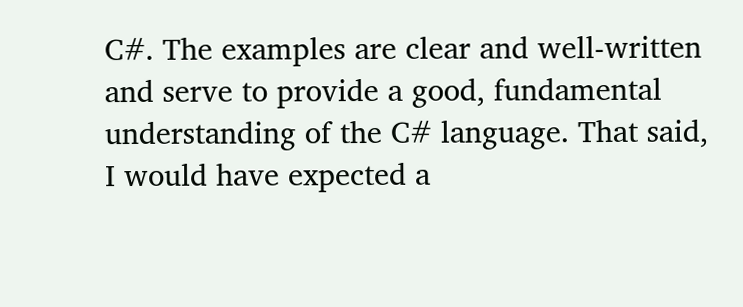C#. The examples are clear and well-written and serve to provide a good, fundamental understanding of the C# language. That said, I would have expected a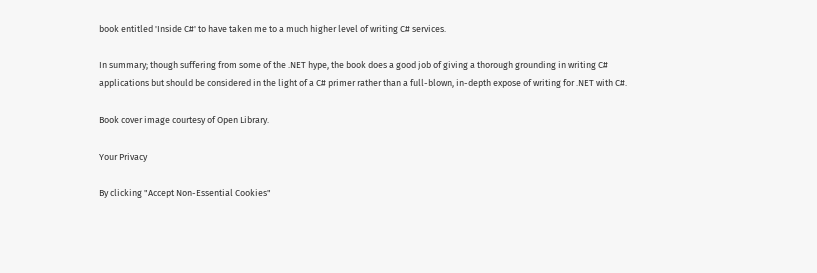book entitled 'Inside C#' to have taken me to a much higher level of writing C# services.

In summary; though suffering from some of the .NET hype, the book does a good job of giving a thorough grounding in writing C# applications but should be considered in the light of a C# primer rather than a full-blown, in-depth expose of writing for .NET with C#.

Book cover image courtesy of Open Library.

Your Privacy

By clicking "Accept Non-Essential Cookies"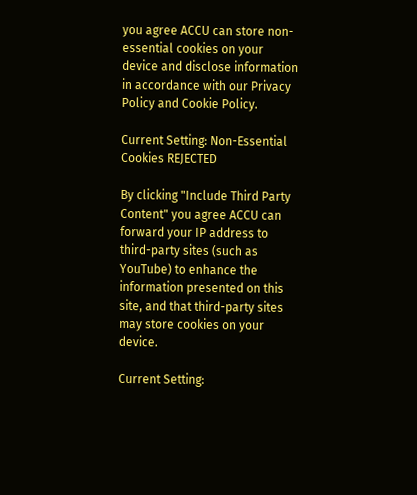you agree ACCU can store non-essential cookies on your device and disclose information in accordance with our Privacy Policy and Cookie Policy.

Current Setting: Non-Essential Cookies REJECTED

By clicking "Include Third Party Content" you agree ACCU can forward your IP address to third-party sites (such as YouTube) to enhance the information presented on this site, and that third-party sites may store cookies on your device.

Current Setting: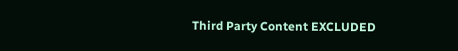Third Party Content EXCLUDED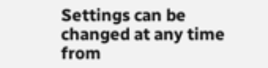Settings can be changed at any time from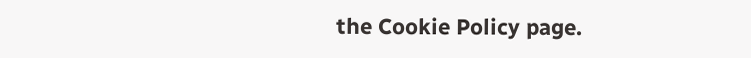the Cookie Policy page.